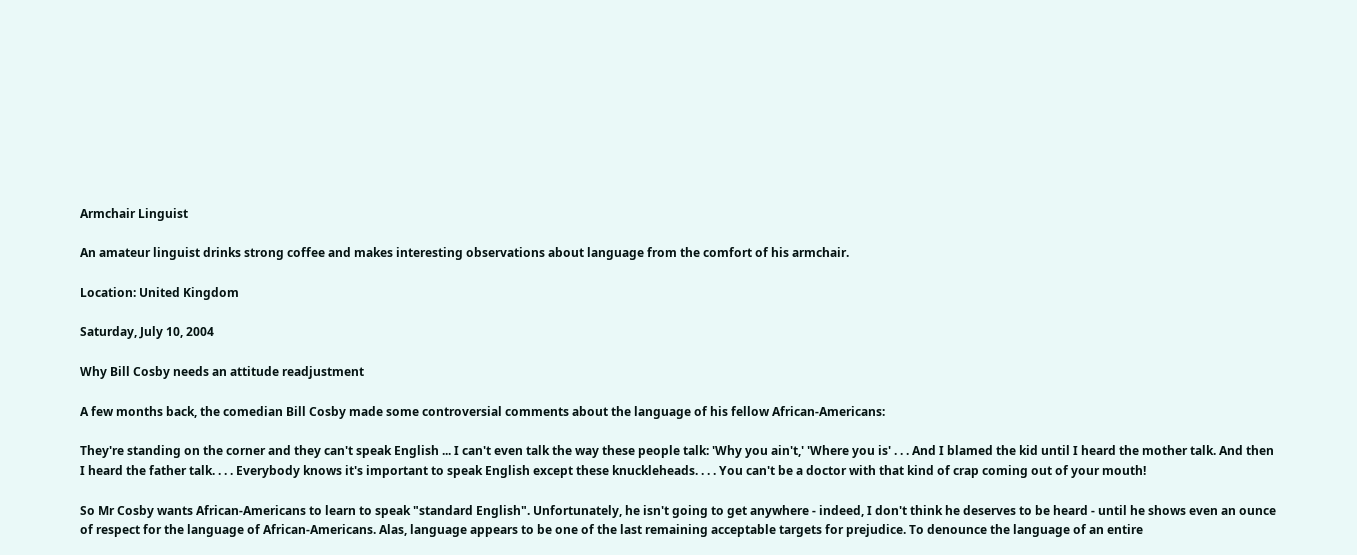Armchair Linguist

An amateur linguist drinks strong coffee and makes interesting observations about language from the comfort of his armchair.

Location: United Kingdom

Saturday, July 10, 2004

Why Bill Cosby needs an attitude readjustment

A few months back, the comedian Bill Cosby made some controversial comments about the language of his fellow African-Americans:

They're standing on the corner and they can't speak English ... I can't even talk the way these people talk: 'Why you ain't,' 'Where you is' . . . And I blamed the kid until I heard the mother talk. And then I heard the father talk. . . . Everybody knows it's important to speak English except these knuckleheads. . . . You can't be a doctor with that kind of crap coming out of your mouth!

So Mr Cosby wants African-Americans to learn to speak "standard English". Unfortunately, he isn't going to get anywhere - indeed, I don't think he deserves to be heard - until he shows even an ounce of respect for the language of African-Americans. Alas, language appears to be one of the last remaining acceptable targets for prejudice. To denounce the language of an entire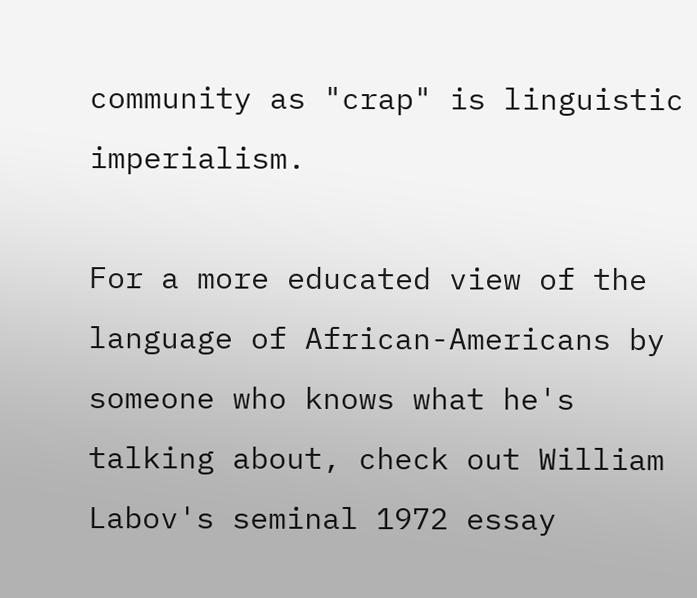community as "crap" is linguistic imperialism.

For a more educated view of the language of African-Americans by someone who knows what he's talking about, check out William Labov's seminal 1972 essay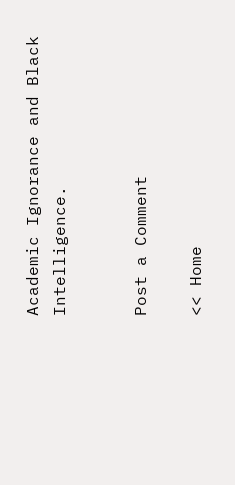Academic Ignorance and Black Intelligence.


Post a Comment

<< Home